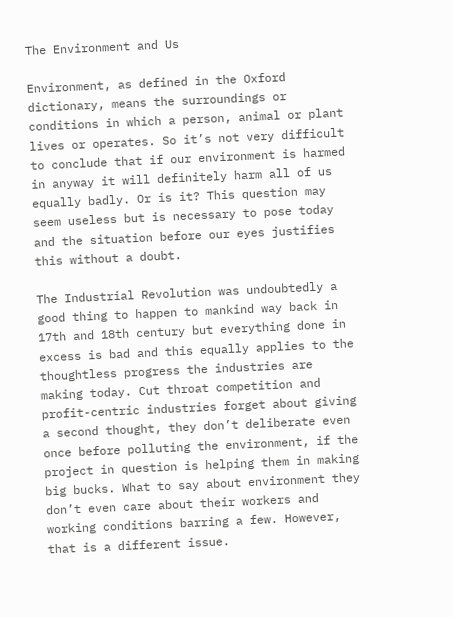The Environment and Us

Environment, as defined in the Oxford dictionary, means the surroundings or conditions in which a person, animal or plant lives or operates. So it’s not very difficult to conclude that if our environment is harmed in anyway it will definitely harm all of us equally badly. Or is it? This question may seem useless but is necessary to pose today and the situation before our eyes justifies this without a doubt.

The Industrial Revolution was undoubtedly a good thing to happen to mankind way back in 17th and 18th century but everything done in excess is bad and this equally applies to the thoughtless progress the industries are making today. Cut throat competition and profit-centric industries forget about giving a second thought, they don’t deliberate even once before polluting the environment, if the project in question is helping them in making big bucks. What to say about environment they don’t even care about their workers and working conditions barring a few. However, that is a different issue.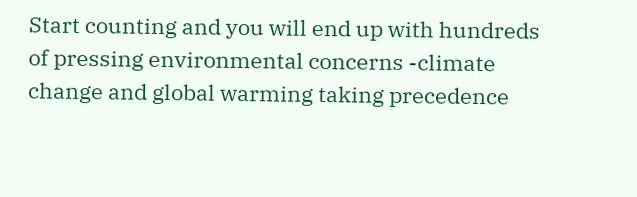Start counting and you will end up with hundreds of pressing environmental concerns -climate change and global warming taking precedence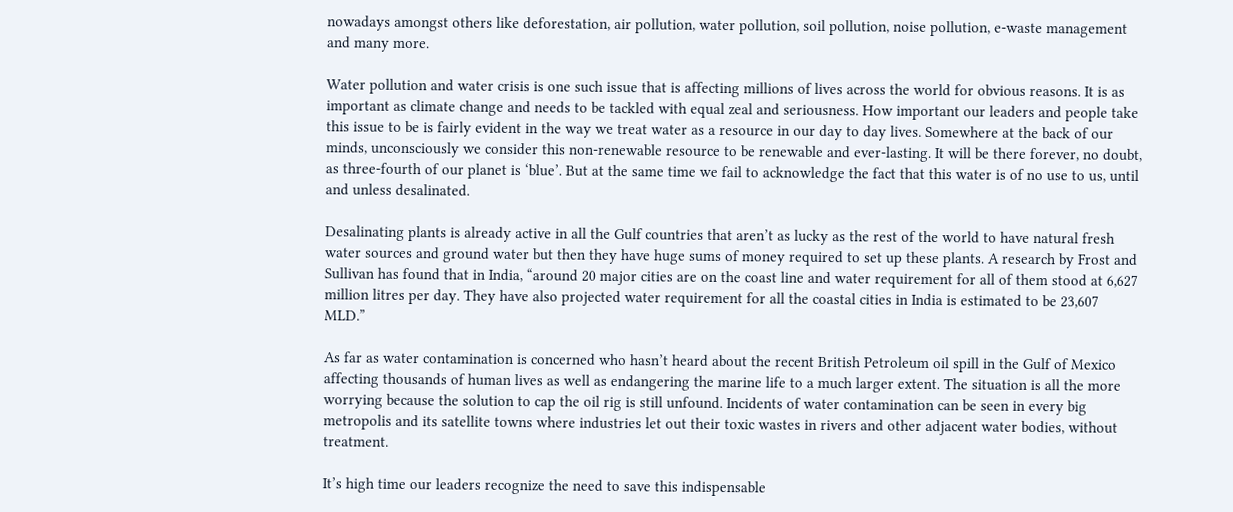nowadays amongst others like deforestation, air pollution, water pollution, soil pollution, noise pollution, e-waste management and many more.

Water pollution and water crisis is one such issue that is affecting millions of lives across the world for obvious reasons. It is as important as climate change and needs to be tackled with equal zeal and seriousness. How important our leaders and people take this issue to be is fairly evident in the way we treat water as a resource in our day to day lives. Somewhere at the back of our minds, unconsciously we consider this non-renewable resource to be renewable and ever-lasting. It will be there forever, no doubt, as three-fourth of our planet is ‘blue’. But at the same time we fail to acknowledge the fact that this water is of no use to us, until and unless desalinated.

Desalinating plants is already active in all the Gulf countries that aren’t as lucky as the rest of the world to have natural fresh water sources and ground water but then they have huge sums of money required to set up these plants. A research by Frost and Sullivan has found that in India, “around 20 major cities are on the coast line and water requirement for all of them stood at 6,627 million litres per day. They have also projected water requirement for all the coastal cities in India is estimated to be 23,607 MLD.”

As far as water contamination is concerned who hasn’t heard about the recent British Petroleum oil spill in the Gulf of Mexico affecting thousands of human lives as well as endangering the marine life to a much larger extent. The situation is all the more worrying because the solution to cap the oil rig is still unfound. Incidents of water contamination can be seen in every big metropolis and its satellite towns where industries let out their toxic wastes in rivers and other adjacent water bodies, without treatment.

It’s high time our leaders recognize the need to save this indispensable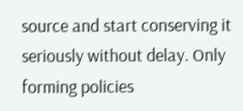source and start conserving it seriously without delay. Only forming policies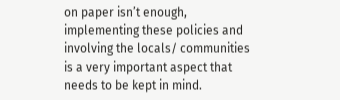on paper isn’t enough, implementing these policies and involving the locals/ communities is a very important aspect that needs to be kept in mind.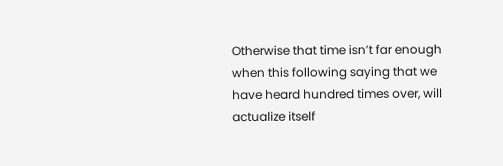Otherwise that time isn’t far enough when this following saying that we have heard hundred times over, will actualize itself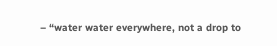– “water water everywhere, not a drop to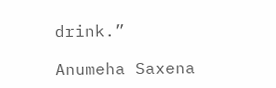drink.”

Anumeha Saxena